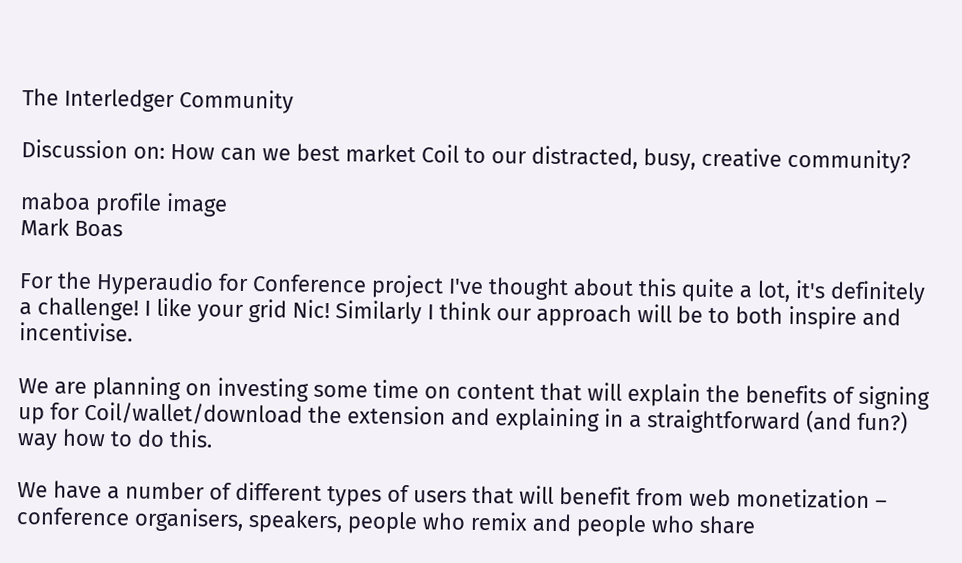The Interledger Community

Discussion on: How can we best market Coil to our distracted, busy, creative community?

maboa profile image
Mark Boas

For the Hyperaudio for Conference project I've thought about this quite a lot, it's definitely a challenge! I like your grid Nic! Similarly I think our approach will be to both inspire and incentivise.

We are planning on investing some time on content that will explain the benefits of signing up for Coil/wallet/download the extension and explaining in a straightforward (and fun?) way how to do this.

We have a number of different types of users that will benefit from web monetization – conference organisers, speakers, people who remix and people who share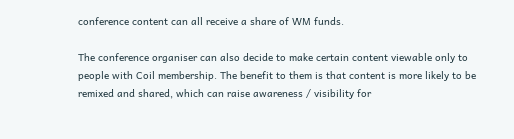conference content can all receive a share of WM funds.

The conference organiser can also decide to make certain content viewable only to people with Coil membership. The benefit to them is that content is more likely to be remixed and shared, which can raise awareness / visibility for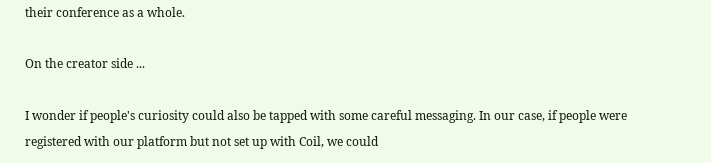their conference as a whole.

On the creator side ...

I wonder if people's curiosity could also be tapped with some careful messaging. In our case, if people were registered with our platform but not set up with Coil, we could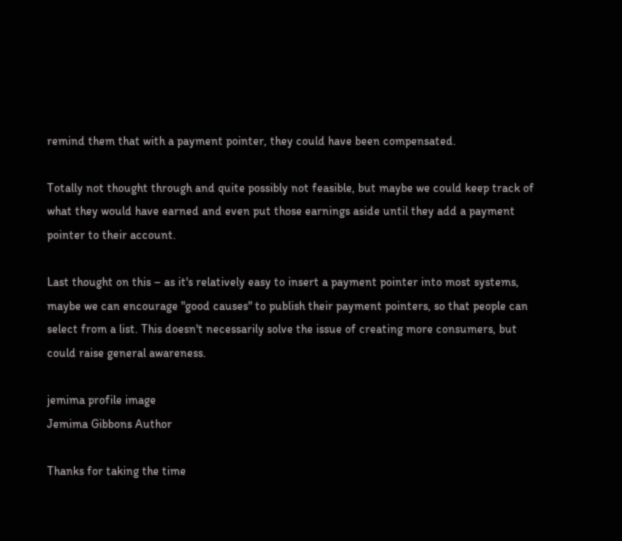remind them that with a payment pointer, they could have been compensated.

Totally not thought through and quite possibly not feasible, but maybe we could keep track of what they would have earned and even put those earnings aside until they add a payment pointer to their account.

Last thought on this – as it's relatively easy to insert a payment pointer into most systems, maybe we can encourage "good causes" to publish their payment pointers, so that people can select from a list. This doesn't necessarily solve the issue of creating more consumers, but could raise general awareness.

jemima profile image
Jemima Gibbons Author

Thanks for taking the time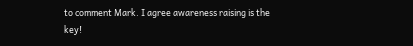to comment Mark. I agree awareness raising is the key!